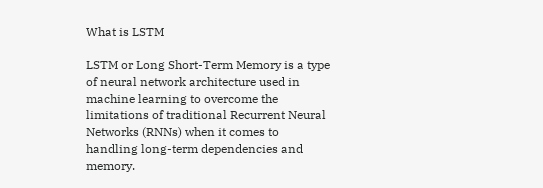What is LSTM

LSTM or Long Short-Term Memory is a type of neural network architecture used in machine learning to overcome the limitations of traditional Recurrent Neural Networks (RNNs) when it comes to handling long-term dependencies and memory.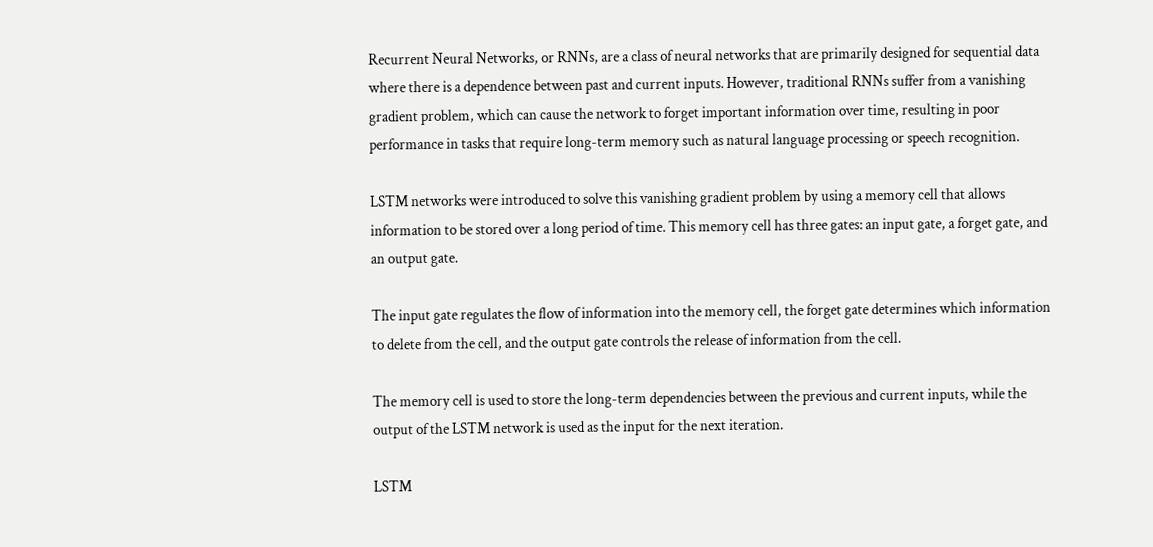Recurrent Neural Networks, or RNNs, are a class of neural networks that are primarily designed for sequential data where there is a dependence between past and current inputs. However, traditional RNNs suffer from a vanishing gradient problem, which can cause the network to forget important information over time, resulting in poor performance in tasks that require long-term memory such as natural language processing or speech recognition.

LSTM networks were introduced to solve this vanishing gradient problem by using a memory cell that allows information to be stored over a long period of time. This memory cell has three gates: an input gate, a forget gate, and an output gate.

The input gate regulates the flow of information into the memory cell, the forget gate determines which information to delete from the cell, and the output gate controls the release of information from the cell.

The memory cell is used to store the long-term dependencies between the previous and current inputs, while the output of the LSTM network is used as the input for the next iteration.

LSTM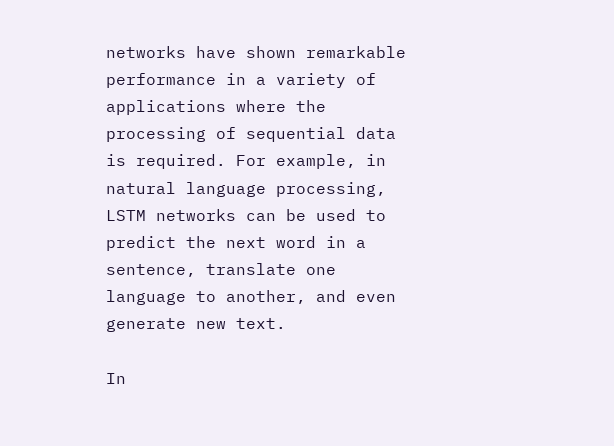networks have shown remarkable performance in a variety of applications where the processing of sequential data is required. For example, in natural language processing, LSTM networks can be used to predict the next word in a sentence, translate one language to another, and even generate new text.

In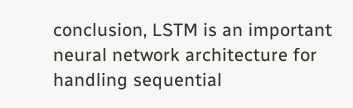conclusion, LSTM is an important neural network architecture for handling sequential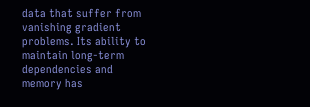data that suffer from vanishing gradient problems. Its ability to maintain long-term dependencies and memory has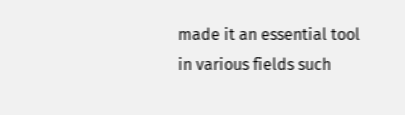made it an essential tool in various fields such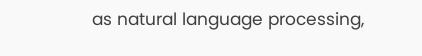as natural language processing,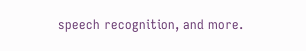speech recognition, and more.